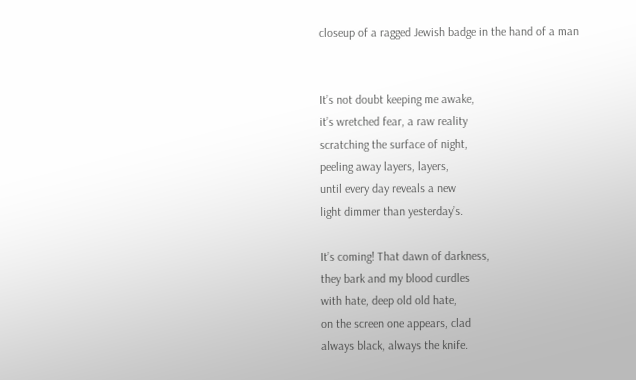closeup of a ragged Jewish badge in the hand of a man


It’s not doubt keeping me awake,
it’s wretched fear, a raw reality
scratching the surface of night,
peeling away layers, layers,
until every day reveals a new
light dimmer than yesterday’s.

It’s coming! That dawn of darkness,
they bark and my blood curdles
with hate, deep old old hate,
on the screen one appears, clad
always black, always the knife.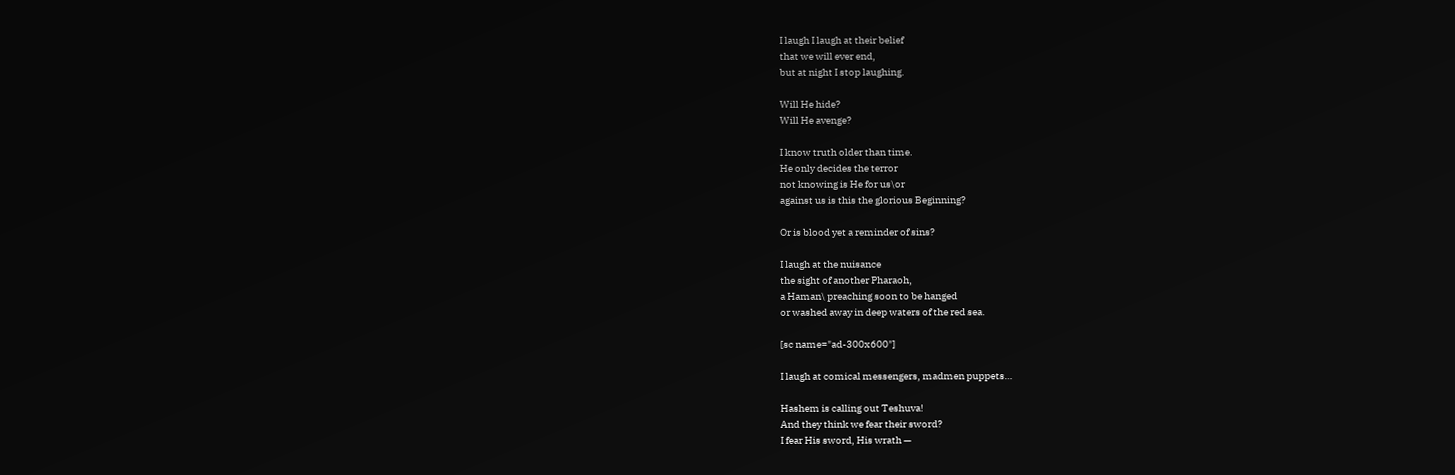I laugh I laugh at their belief
that we will ever end,
but at night I stop laughing.

Will He hide?
Will He avenge?

I know truth older than time.
He only decides the terror
not knowing is He for us\or
against us is this the glorious Beginning?

Or is blood yet a reminder of sins?

I laugh at the nuisance
the sight of another Pharaoh,
a Haman\ preaching soon to be hanged
or washed away in deep waters of the red sea.

[sc name="ad-300x600"]

I laugh at comical messengers, madmen puppets…

Hashem is calling out Teshuva!
And they think we fear their sword?
I fear His sword, His wrath —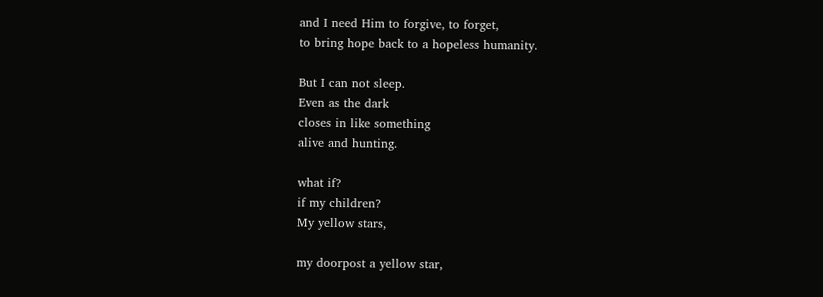and I need Him to forgive, to forget,
to bring hope back to a hopeless humanity.

But I can not sleep.
Even as the dark
closes in like something
alive and hunting.

what if?
if my children?
My yellow stars,

my doorpost a yellow star,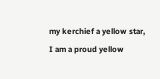my kerchief a yellow star,
I am a proud yellow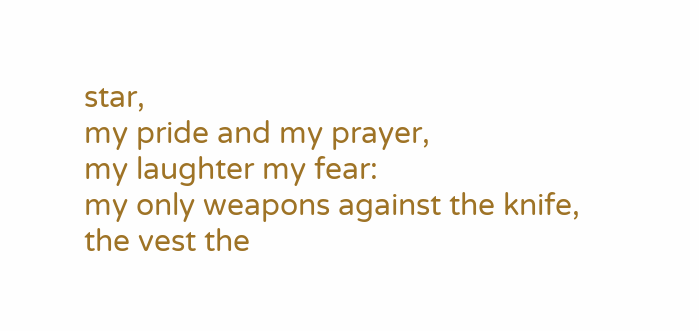star,
my pride and my prayer,
my laughter my fear:
my only weapons against the knife,
the vest the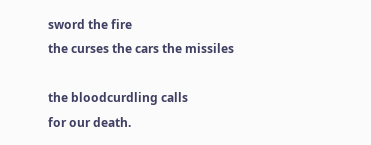sword the fire
the curses the cars the missiles

the bloodcurdling calls
for our death.